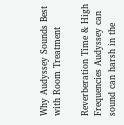Why Audyssey Sounds Best with Room Treatment

Reverberation Time & High Frequencies Audyssey can sound can harsh in the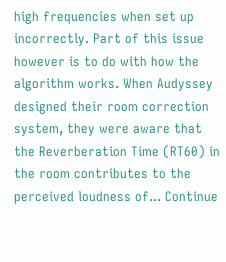high frequencies when set up incorrectly. Part of this issue however is to do with how the algorithm works. When Audyssey designed their room correction system, they were aware that the Reverberation Time (RT60) in the room contributes to the perceived loudness of... Continue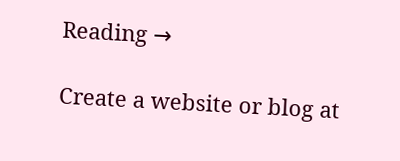Reading →

Create a website or blog at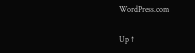WordPress.com

Up ↑